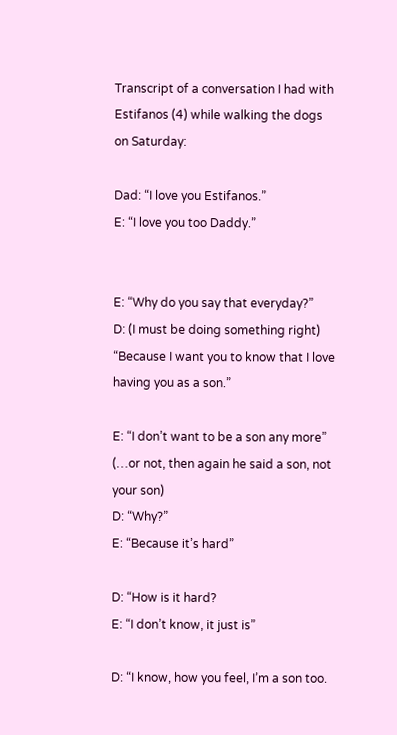Transcript of a conversation I had with Estifanos (4) while walking the dogs on Saturday:

Dad: “I love you Estifanos.”
E: “I love you too Daddy.”


E: “Why do you say that everyday?”
D: (I must be doing something right) “Because I want you to know that I love having you as a son.”

E: “I don’t want to be a son any more” (…or not, then again he said a son, not your son)
D: “Why?”
E: “Because it’s hard”

D: “How is it hard?
E: “I don’t know, it just is”

D: “I know, how you feel, I’m a son too.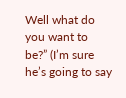Well what do you want to be?” (I’m sure he’s going to say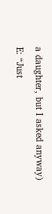a daughter, but I asked anyway)
E: “Just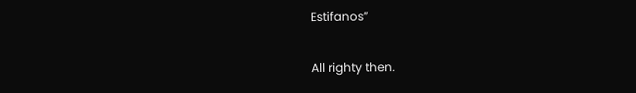Estifanos”

All righty then.